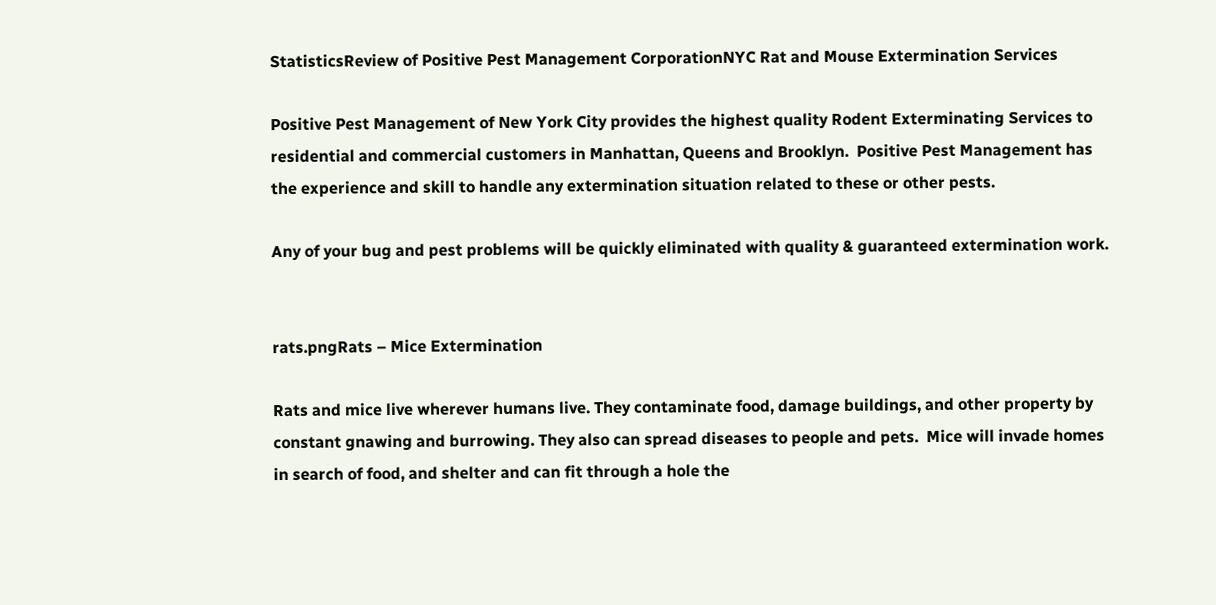StatisticsReview of Positive Pest Management CorporationNYC Rat and Mouse Extermination Services

Positive Pest Management of New York City provides the highest quality Rodent Exterminating Services to residential and commercial customers in Manhattan, Queens and Brooklyn.  Positive Pest Management has the experience and skill to handle any extermination situation related to these or other pests.

Any of your bug and pest problems will be quickly eliminated with quality & guaranteed extermination work.


rats.pngRats – Mice Extermination

Rats and mice live wherever humans live. They contaminate food, damage buildings, and other property by constant gnawing and burrowing. They also can spread diseases to people and pets.  Mice will invade homes in search of food, and shelter and can fit through a hole the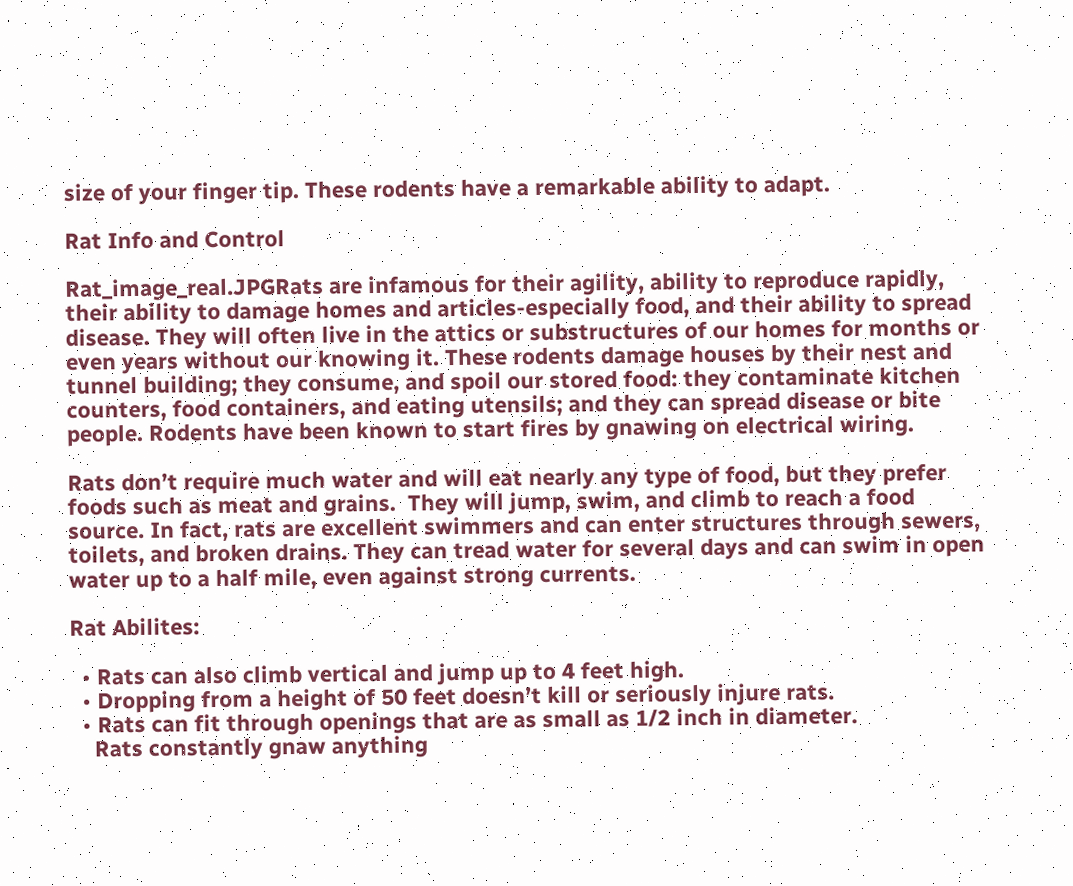size of your finger tip. These rodents have a remarkable ability to adapt.

Rat Info and Control

Rat_image_real.JPGRats are infamous for their agility, ability to reproduce rapidly,  their ability to damage homes and articles-especially food, and their ability to spread disease. They will often live in the attics or substructures of our homes for months or even years without our knowing it. These rodents damage houses by their nest and tunnel building; they consume, and spoil our stored food: they contaminate kitchen counters, food containers, and eating utensils; and they can spread disease or bite people. Rodents have been known to start fires by gnawing on electrical wiring.

Rats don’t require much water and will eat nearly any type of food, but they prefer foods such as meat and grains.  They will jump, swim, and climb to reach a food source. In fact, rats are excellent swimmers and can enter structures through sewers, toilets, and broken drains. They can tread water for several days and can swim in open water up to a half mile, even against strong currents.

Rat Abilites:

  • Rats can also climb vertical and jump up to 4 feet high.
  • Dropping from a height of 50 feet doesn’t kill or seriously injure rats.
  • Rats can fit through openings that are as small as 1/2 inch in diameter.
    Rats constantly gnaw anything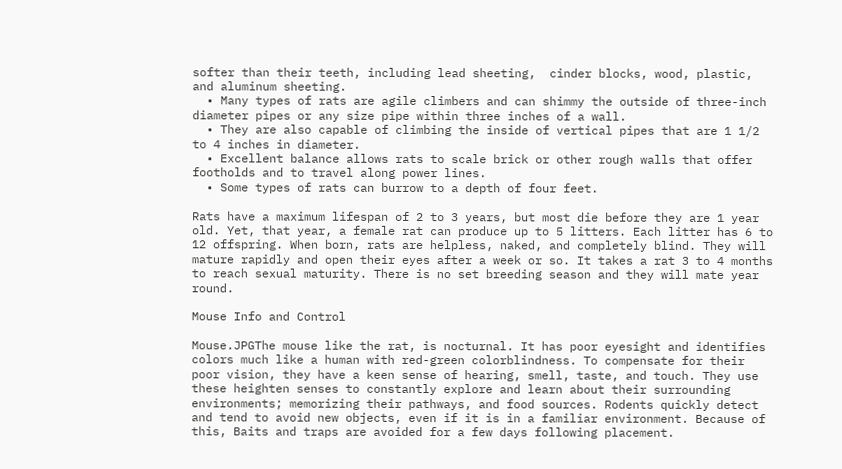softer than their teeth, including lead sheeting,  cinder blocks, wood, plastic, and aluminum sheeting.
  • Many types of rats are agile climbers and can shimmy the outside of three-inch diameter pipes or any size pipe within three inches of a wall.
  • They are also capable of climbing the inside of vertical pipes that are 1 1/2 to 4 inches in diameter.
  • Excellent balance allows rats to scale brick or other rough walls that offer footholds and to travel along power lines.
  • Some types of rats can burrow to a depth of four feet.

Rats have a maximum lifespan of 2 to 3 years, but most die before they are 1 year old. Yet, that year, a female rat can produce up to 5 litters. Each litter has 6 to 12 offspring. When born, rats are helpless, naked, and completely blind. They will mature rapidly and open their eyes after a week or so. It takes a rat 3 to 4 months to reach sexual maturity. There is no set breeding season and they will mate year round.

Mouse Info and Control

Mouse.JPGThe mouse like the rat, is nocturnal. It has poor eyesight and identifies colors much like a human with red-green colorblindness. To compensate for their poor vision, they have a keen sense of hearing, smell, taste, and touch. They use these heighten senses to constantly explore and learn about their surrounding environments; memorizing their pathways, and food sources. Rodents quickly detect and tend to avoid new objects, even if it is in a familiar environment. Because of this, Baits and traps are avoided for a few days following placement.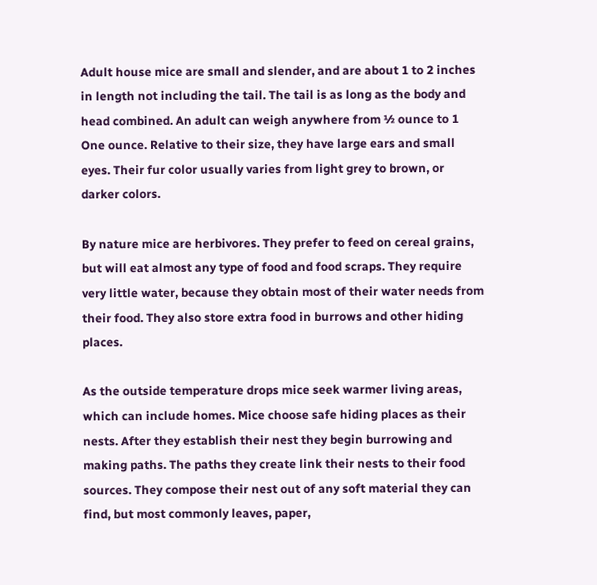Adult house mice are small and slender, and are about 1 to 2 inches in length not including the tail. The tail is as long as the body and head combined. An adult can weigh anywhere from ½ ounce to 1 One ounce. Relative to their size, they have large ears and small eyes. Their fur color usually varies from light grey to brown, or darker colors.

By nature mice are herbivores. They prefer to feed on cereal grains, but will eat almost any type of food and food scraps. They require very little water, because they obtain most of their water needs from their food. They also store extra food in burrows and other hiding places.

As the outside temperature drops mice seek warmer living areas, which can include homes. Mice choose safe hiding places as their nests. After they establish their nest they begin burrowing and making paths. The paths they create link their nests to their food sources. They compose their nest out of any soft material they can find, but most commonly leaves, paper,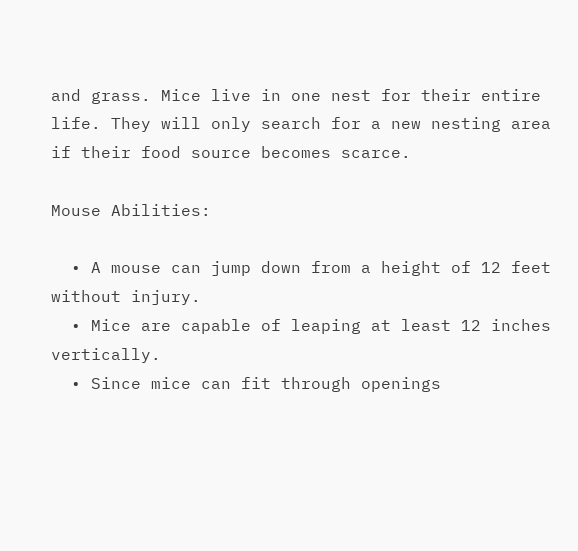and grass. Mice live in one nest for their entire life. They will only search for a new nesting area if their food source becomes scarce.

Mouse Abilities:

  • A mouse can jump down from a height of 12 feet without injury.
  • Mice are capable of leaping at least 12 inches vertically.
  • Since mice can fit through openings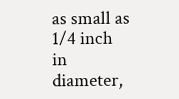as small as 1/4 inch in diameter,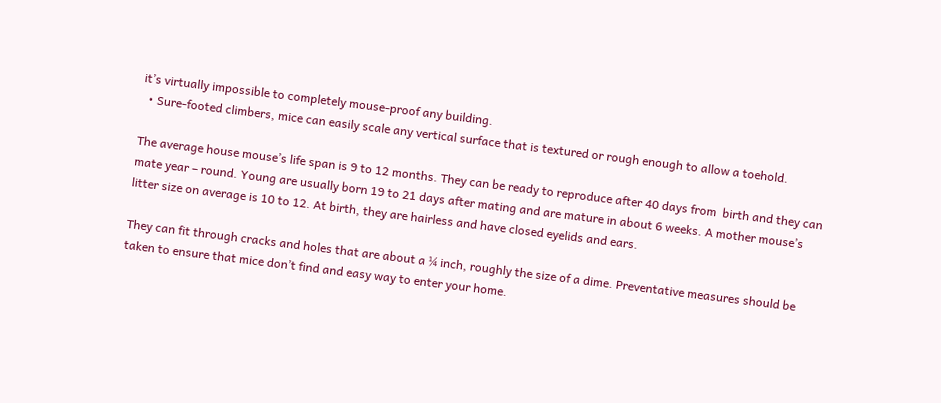it’s virtually impossible to completely mouse-proof any building.
  • Sure-footed climbers, mice can easily scale any vertical surface that is textured or rough enough to allow a toehold.

The average house mouse’s life span is 9 to 12 months. They can be ready to reproduce after 40 days from  birth and they can mate year – round. Young are usually born 19 to 21 days after mating and are mature in about 6 weeks. A mother mouse’s litter size on average is 10 to 12. At birth, they are hairless and have closed eyelids and ears.

They can fit through cracks and holes that are about a ¼ inch, roughly the size of a dime. Preventative measures should be taken to ensure that mice don’t find and easy way to enter your home.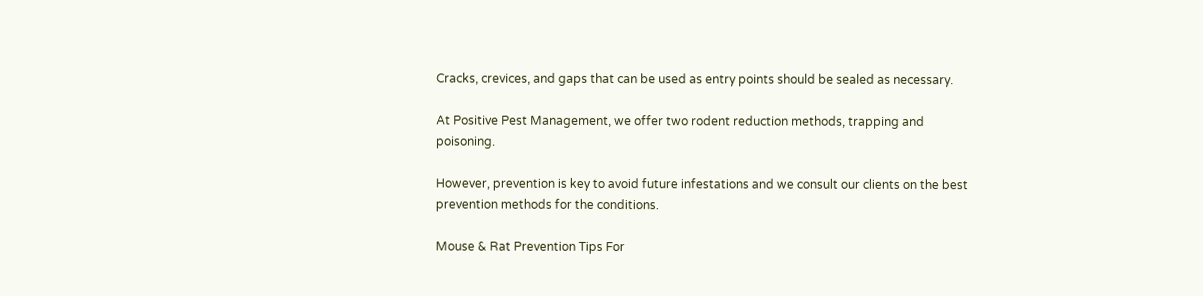Cracks, crevices, and gaps that can be used as entry points should be sealed as necessary.

At Positive Pest Management, we offer two rodent reduction methods, trapping and poisoning.

However, prevention is key to avoid future infestations and we consult our clients on the best prevention methods for the conditions.

Mouse & Rat Prevention Tips For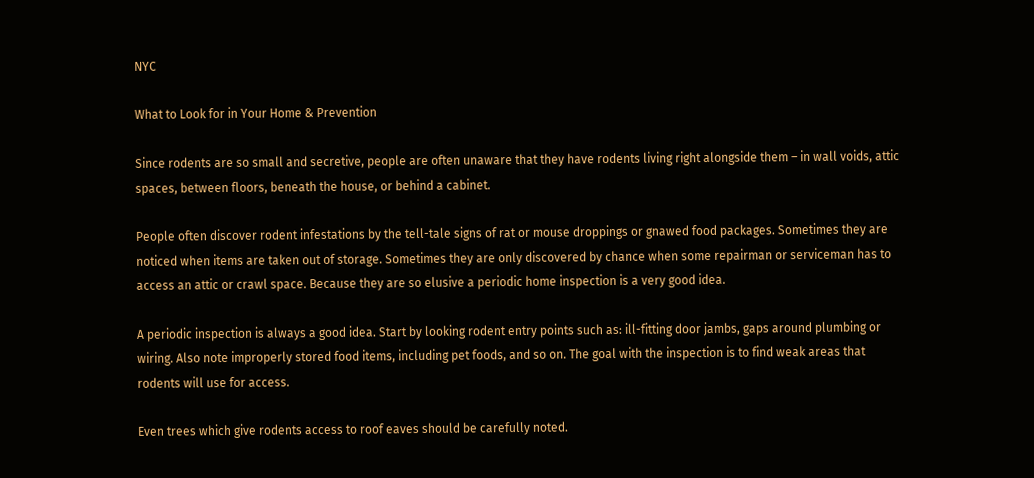NYC

What to Look for in Your Home & Prevention

Since rodents are so small and secretive, people are often unaware that they have rodents living right alongside them – in wall voids, attic spaces, between floors, beneath the house, or behind a cabinet.

People often discover rodent infestations by the tell-tale signs of rat or mouse droppings or gnawed food packages. Sometimes they are noticed when items are taken out of storage. Sometimes they are only discovered by chance when some repairman or serviceman has to access an attic or crawl space. Because they are so elusive a periodic home inspection is a very good idea.

A periodic inspection is always a good idea. Start by looking rodent entry points such as: ill-fitting door jambs, gaps around plumbing or wiring. Also note improperly stored food items, including pet foods, and so on. The goal with the inspection is to find weak areas that rodents will use for access.

Even trees which give rodents access to roof eaves should be carefully noted.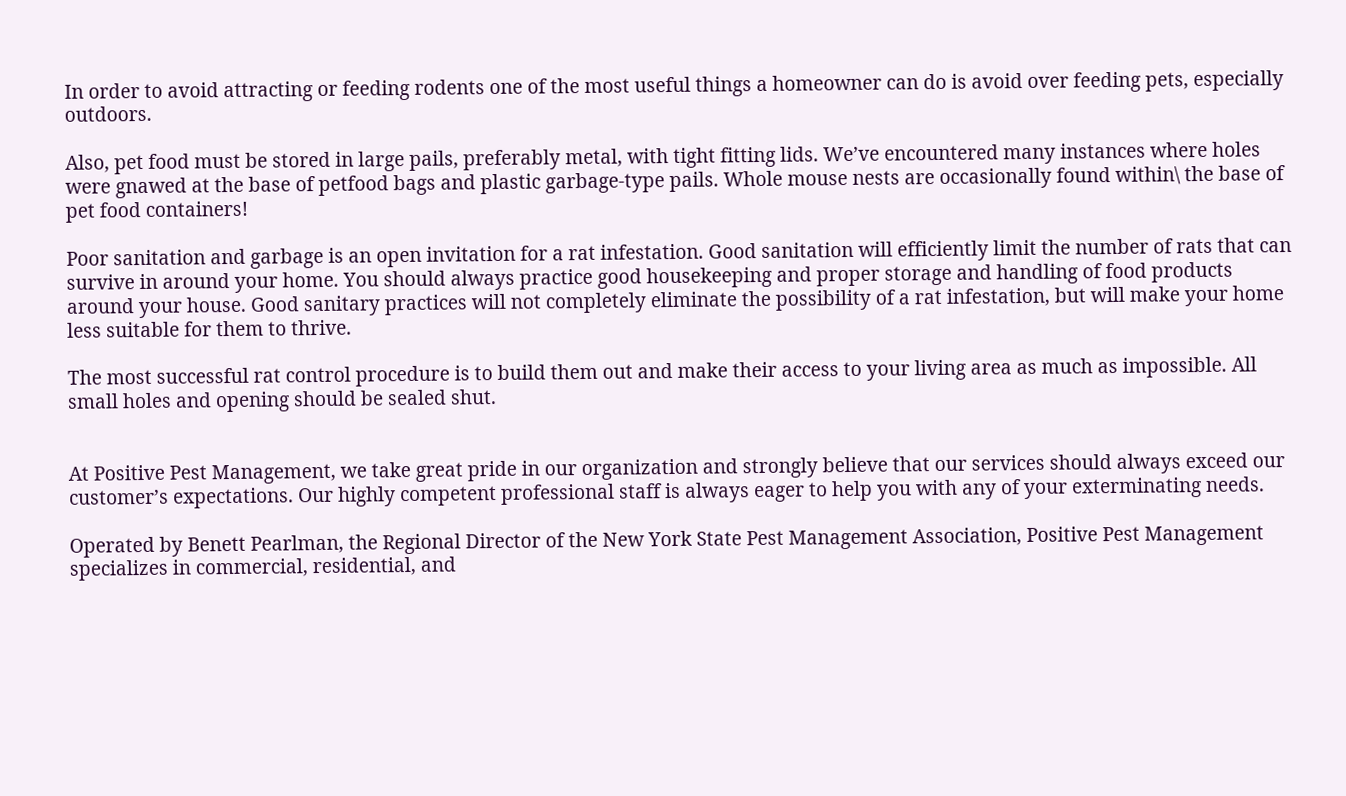In order to avoid attracting or feeding rodents one of the most useful things a homeowner can do is avoid over feeding pets, especially outdoors.

Also, pet food must be stored in large pails, preferably metal, with tight fitting lids. We’ve encountered many instances where holes were gnawed at the base of petfood bags and plastic garbage-type pails. Whole mouse nests are occasionally found within\ the base of pet food containers!

Poor sanitation and garbage is an open invitation for a rat infestation. Good sanitation will efficiently limit the number of rats that can survive in around your home. You should always practice good housekeeping and proper storage and handling of food products around your house. Good sanitary practices will not completely eliminate the possibility of a rat infestation, but will make your home less suitable for them to thrive.

The most successful rat control procedure is to build them out and make their access to your living area as much as impossible. All small holes and opening should be sealed shut.


At Positive Pest Management, we take great pride in our organization and strongly believe that our services should always exceed our customer’s expectations. Our highly competent professional staff is always eager to help you with any of your exterminating needs.

Operated by Benett Pearlman, the Regional Director of the New York State Pest Management Association, Positive Pest Management specializes in commercial, residential, and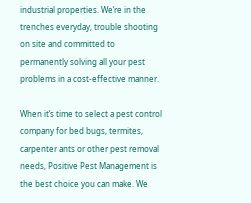industrial properties. We’re in the trenches everyday, trouble shooting on site and committed to permanently solving all your pest problems in a cost-effective manner.

When it’s time to select a pest control company for bed bugs, termites, carpenter ants or other pest removal needs, Positive Pest Management is the best choice you can make. We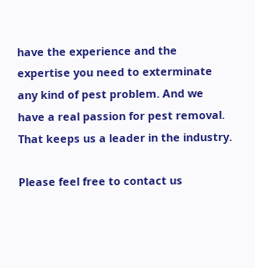have the experience and the expertise you need to exterminate any kind of pest problem. And we have a real passion for pest removal. That keeps us a leader in the industry.

Please feel free to contact us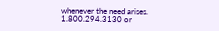whenever the need arises.
1.800.294.3130 or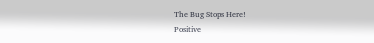The Bug Stops Here!
Positive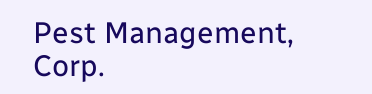Pest Management, Corp.